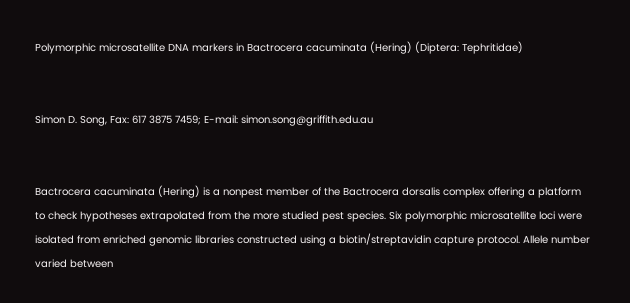Polymorphic microsatellite DNA markers in Bactrocera cacuminata (Hering) (Diptera: Tephritidae)


Simon D. Song, Fax: 617 3875 7459; E-mail: simon.song@griffith.edu.au


Bactrocera cacuminata (Hering) is a nonpest member of the Bactrocera dorsalis complex offering a platform to check hypotheses extrapolated from the more studied pest species. Six polymorphic microsatellite loci were isolated from enriched genomic libraries constructed using a biotin/streptavidin capture protocol. Allele number varied between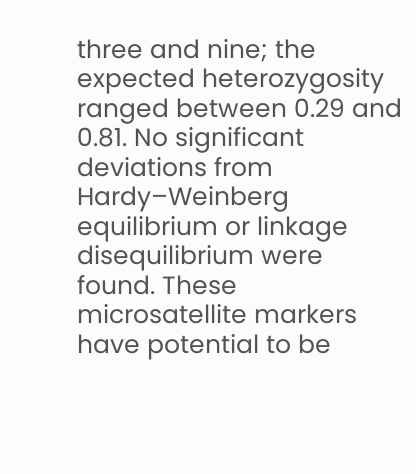three and nine; the expected heterozygosity ranged between 0.29 and 0.81. No significant deviations from Hardy–Weinberg equilibrium or linkage disequilibrium were found. These microsatellite markers have potential to be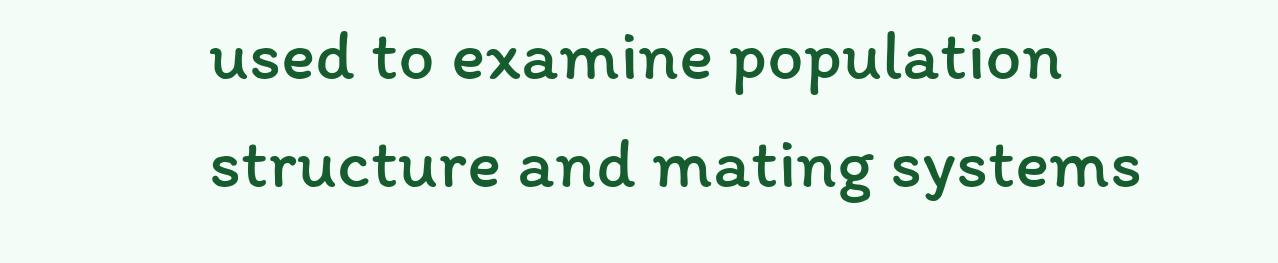used to examine population structure and mating systems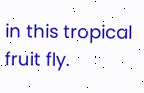in this tropical fruit fly.